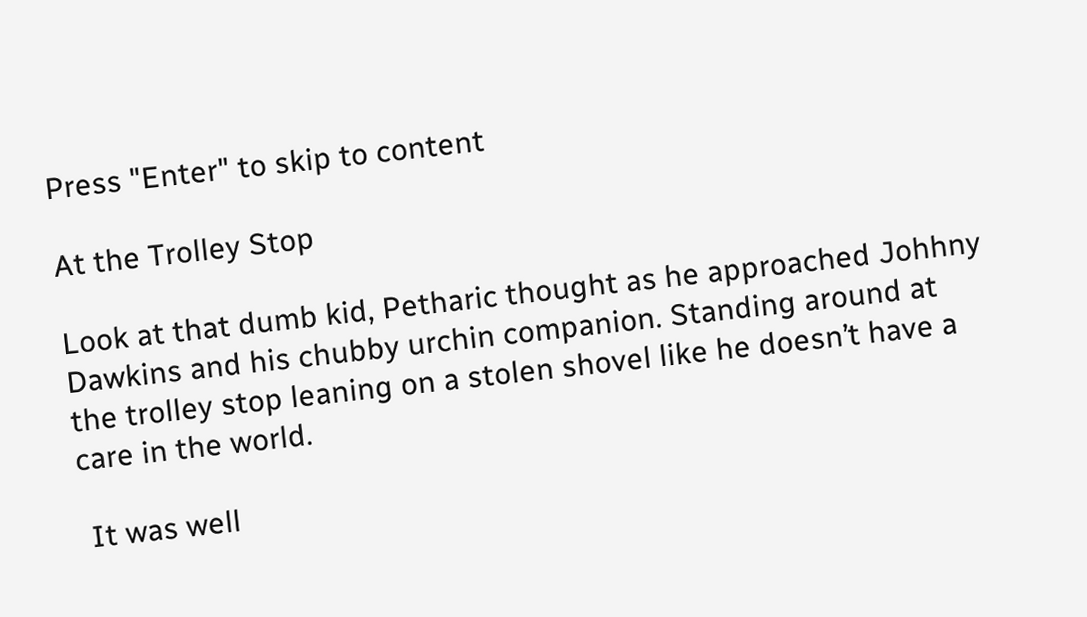Press "Enter" to skip to content

At the Trolley Stop

Look at that dumb kid, Petharic thought as he approached Johhny Dawkins and his chubby urchin companion. Standing around at the trolley stop leaning on a stolen shovel like he doesn’t have a care in the world.

 It was well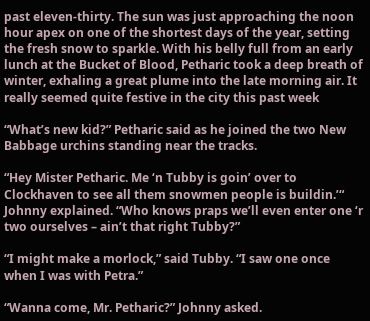past eleven-thirty. The sun was just approaching the noon hour apex on one of the shortest days of the year, setting the fresh snow to sparkle. With his belly full from an early lunch at the Bucket of Blood, Petharic took a deep breath of winter, exhaling a great plume into the late morning air. It really seemed quite festive in the city this past week

“What’s new kid?” Petharic said as he joined the two New Babbage urchins standing near the tracks.

“Hey Mister Petharic. Me ‘n Tubby is goin’ over to Clockhaven to see all them snowmen people is buildin.’“ Johnny explained. “Who knows praps we’ll even enter one ‘r two ourselves – ain’t that right Tubby?”

“I might make a morlock,” said Tubby. “I saw one once when I was with Petra.”

“Wanna come, Mr. Petharic?” Johnny asked.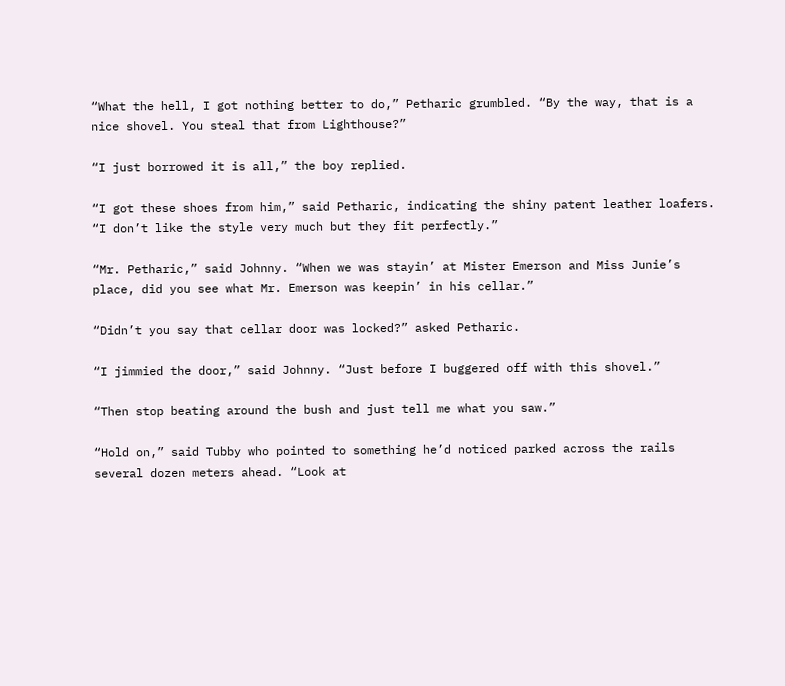“What the hell, I got nothing better to do,” Petharic grumbled. “By the way, that is a nice shovel. You steal that from Lighthouse?”

“I just borrowed it is all,” the boy replied.

“I got these shoes from him,” said Petharic, indicating the shiny patent leather loafers. “I don’t like the style very much but they fit perfectly.”

“Mr. Petharic,” said Johnny. “When we was stayin’ at Mister Emerson and Miss Junie’s place, did you see what Mr. Emerson was keepin’ in his cellar.”

“Didn’t you say that cellar door was locked?” asked Petharic.

“I jimmied the door,” said Johnny. “Just before I buggered off with this shovel.”

“Then stop beating around the bush and just tell me what you saw.”

“Hold on,” said Tubby who pointed to something he’d noticed parked across the rails several dozen meters ahead. “Look at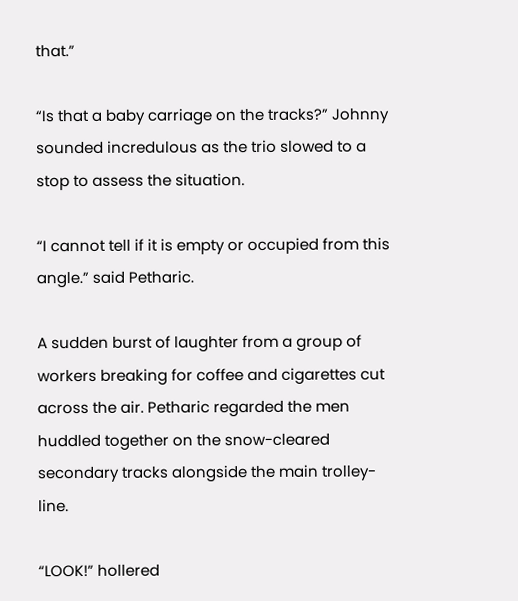that.”

“Is that a baby carriage on the tracks?” Johnny sounded incredulous as the trio slowed to a stop to assess the situation.

“I cannot tell if it is empty or occupied from this angle.” said Petharic.

A sudden burst of laughter from a group of workers breaking for coffee and cigarettes cut across the air. Petharic regarded the men huddled together on the snow-cleared secondary tracks alongside the main trolley-line.

“LOOK!” hollered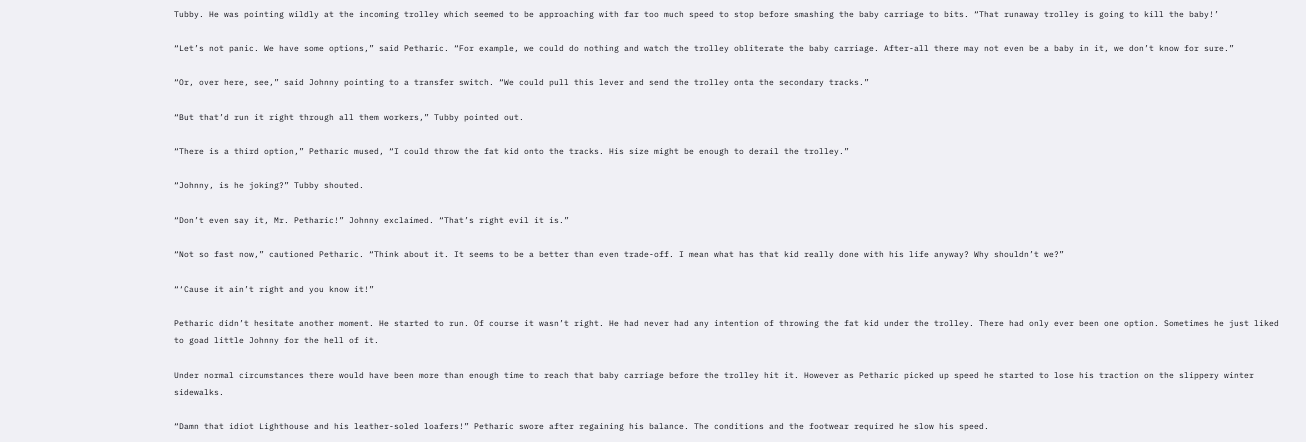Tubby. He was pointing wildly at the incoming trolley which seemed to be approaching with far too much speed to stop before smashing the baby carriage to bits. “That runaway trolley is going to kill the baby!’

“Let’s not panic. We have some options,” said Petharic. “For example, we could do nothing and watch the trolley obliterate the baby carriage. After-all there may not even be a baby in it, we don’t know for sure.”

“Or, over here, see,” said Johnny pointing to a transfer switch. “We could pull this lever and send the trolley onta the secondary tracks.”

“But that’d run it right through all them workers,” Tubby pointed out.

“There is a third option,” Petharic mused, “I could throw the fat kid onto the tracks. His size might be enough to derail the trolley.”

“Johnny, is he joking?” Tubby shouted.

“Don’t even say it, Mr. Petharic!” Johnny exclaimed. “That’s right evil it is.”

“Not so fast now,” cautioned Petharic. “Think about it. It seems to be a better than even trade-off. I mean what has that kid really done with his life anyway? Why shouldn’t we?”

“‘Cause it ain’t right and you know it!”

Petharic didn’t hesitate another moment. He started to run. Of course it wasn’t right. He had never had any intention of throwing the fat kid under the trolley. There had only ever been one option. Sometimes he just liked to goad little Johnny for the hell of it.

Under normal circumstances there would have been more than enough time to reach that baby carriage before the trolley hit it. However as Petharic picked up speed he started to lose his traction on the slippery winter sidewalks.

“Damn that idiot Lighthouse and his leather-soled loafers!” Petharic swore after regaining his balance. The conditions and the footwear required he slow his speed.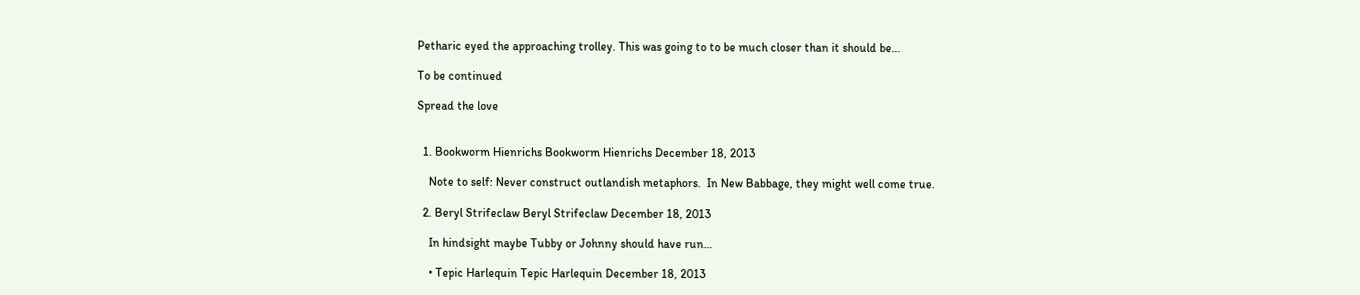Petharic eyed the approaching trolley. This was going to to be much closer than it should be…

To be continued

Spread the love


  1. Bookworm Hienrichs Bookworm Hienrichs December 18, 2013

    Note to self: Never construct outlandish metaphors.  In New Babbage, they might well come true.

  2. Beryl Strifeclaw Beryl Strifeclaw December 18, 2013

    In hindsight maybe Tubby or Johnny should have run…

    • Tepic Harlequin Tepic Harlequin December 18, 2013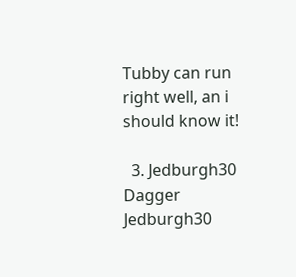Tubby can run right well, an i should know it!

  3. Jedburgh30 Dagger Jedburgh30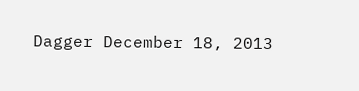Dagger December 18, 2013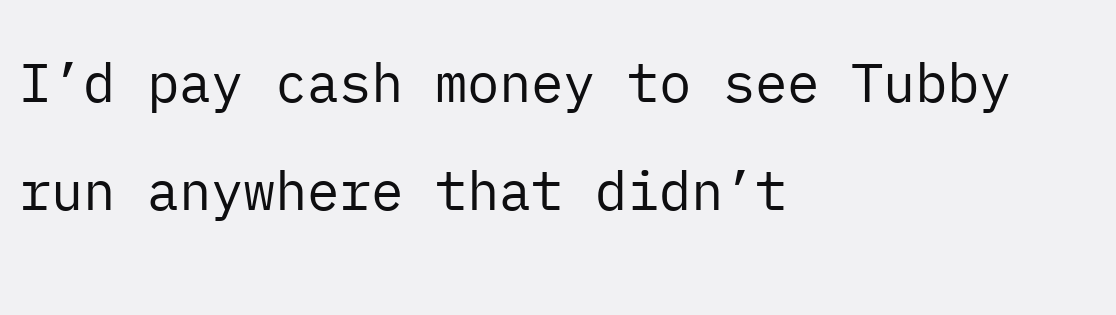I’d pay cash money to see Tubby run anywhere that didn’t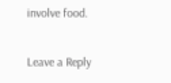involve food.

Leave a Reply